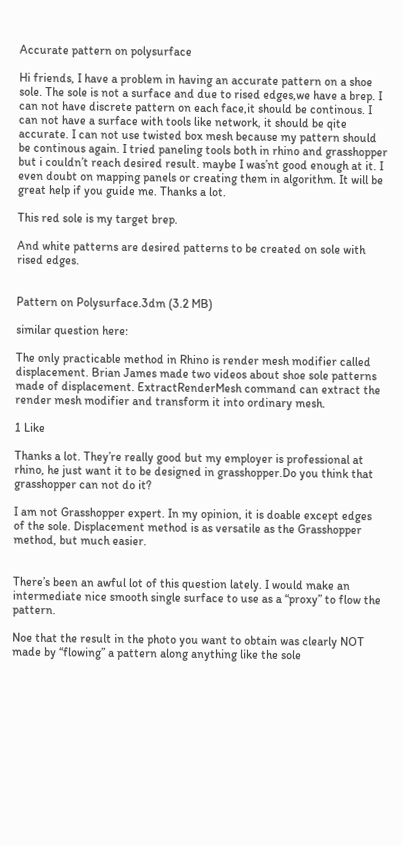Accurate pattern on polysurface

Hi friends, I have a problem in having an accurate pattern on a shoe sole. The sole is not a surface and due to rised edges,we have a brep. I can not have discrete pattern on each face,it should be continous. I can not have a surface with tools like network, it should be qite accurate. I can not use twisted box mesh because my pattern should be continous again. I tried paneling tools both in rhino and grasshopper but i couldn’t reach desired result. maybe I was’nt good enough at it. I even doubt on mapping panels or creating them in algorithm. It will be great help if you guide me. Thanks a lot.

This red sole is my target brep.

And white patterns are desired patterns to be created on sole with rised edges.


Pattern on Polysurface.3dm (3.2 MB)

similar question here:

The only practicable method in Rhino is render mesh modifier called displacement. Brian James made two videos about shoe sole patterns made of displacement. ExtractRenderMesh command can extract the render mesh modifier and transform it into ordinary mesh.

1 Like

Thanks a lot. They’re really good but my employer is professional at rhino, he just want it to be designed in grasshopper.Do you think that grasshopper can not do it?

I am not Grasshopper expert. In my opinion, it is doable except edges of the sole. Displacement method is as versatile as the Grasshopper method, but much easier.


There’s been an awful lot of this question lately. I would make an intermediate nice smooth single surface to use as a “proxy” to flow the pattern.

Noe that the result in the photo you want to obtain was clearly NOT made by “flowing” a pattern along anything like the sole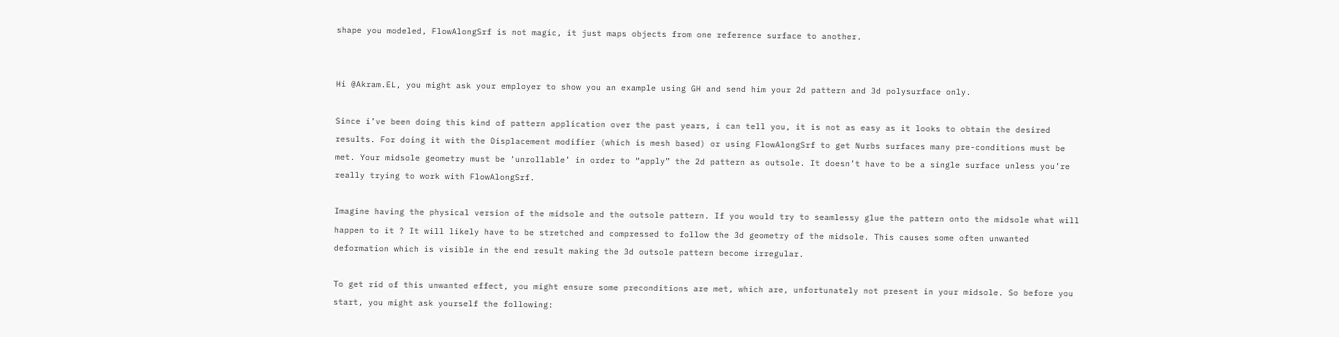shape you modeled, FlowAlongSrf is not magic, it just maps objects from one reference surface to another.


Hi @Akram.EL, you might ask your employer to show you an example using GH and send him your 2d pattern and 3d polysurface only.

Since i’ve been doing this kind of pattern application over the past years, i can tell you, it is not as easy as it looks to obtain the desired results. For doing it with the Displacement modifier (which is mesh based) or using FlowAlongSrf to get Nurbs surfaces many pre-conditions must be met. Your midsole geometry must be ‘unrollable’ in order to “apply” the 2d pattern as outsole. It doesn’t have to be a single surface unless you’re really trying to work with FlowAlongSrf.

Imagine having the physical version of the midsole and the outsole pattern. If you would try to seamlessy glue the pattern onto the midsole what will happen to it ? It will likely have to be stretched and compressed to follow the 3d geometry of the midsole. This causes some often unwanted deformation which is visible in the end result making the 3d outsole pattern become irregular.

To get rid of this unwanted effect, you might ensure some preconditions are met, which are, unfortunately not present in your midsole. So before you start, you might ask yourself the following: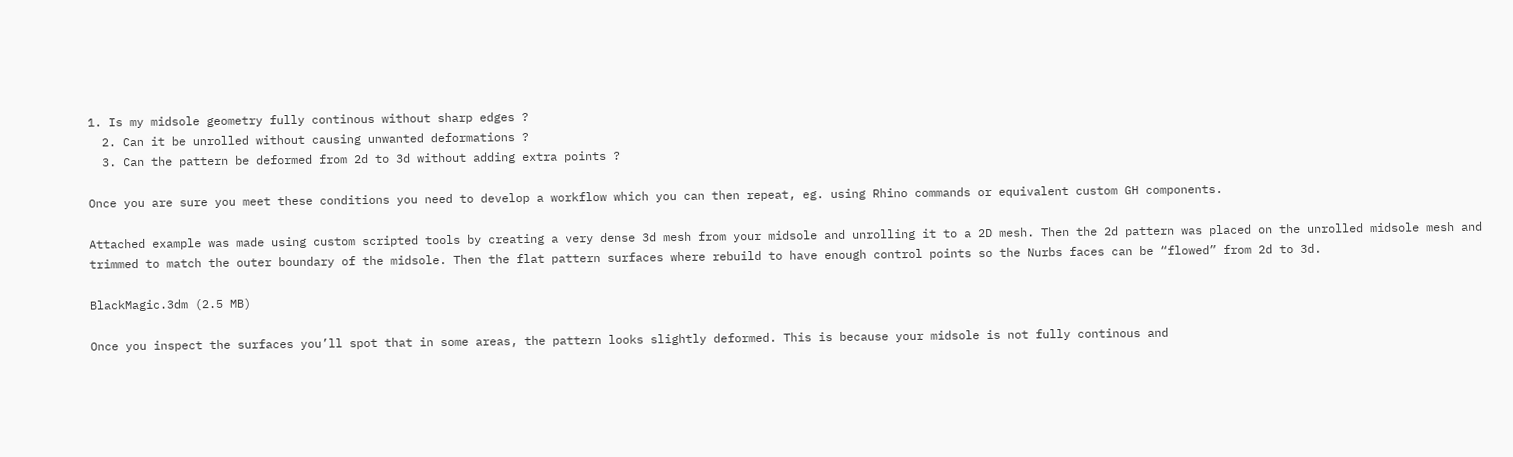1. Is my midsole geometry fully continous without sharp edges ?
  2. Can it be unrolled without causing unwanted deformations ?
  3. Can the pattern be deformed from 2d to 3d without adding extra points ?

Once you are sure you meet these conditions you need to develop a workflow which you can then repeat, eg. using Rhino commands or equivalent custom GH components.

Attached example was made using custom scripted tools by creating a very dense 3d mesh from your midsole and unrolling it to a 2D mesh. Then the 2d pattern was placed on the unrolled midsole mesh and trimmed to match the outer boundary of the midsole. Then the flat pattern surfaces where rebuild to have enough control points so the Nurbs faces can be “flowed” from 2d to 3d.

BlackMagic.3dm (2.5 MB)

Once you inspect the surfaces you’ll spot that in some areas, the pattern looks slightly deformed. This is because your midsole is not fully continous and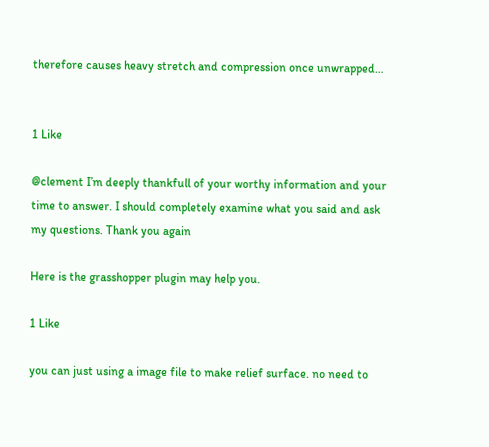therefore causes heavy stretch and compression once unwrapped…


1 Like

@clement I’m deeply thankfull of your worthy information and your time to answer. I should completely examine what you said and ask my questions. Thank you again

Here is the grasshopper plugin may help you.

1 Like

you can just using a image file to make relief surface. no need to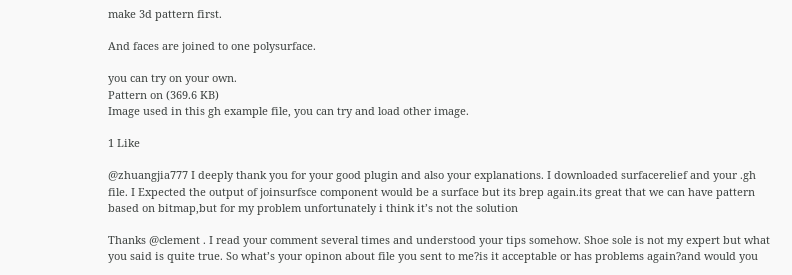make 3d pattern first.

And faces are joined to one polysurface.

you can try on your own.
Pattern on (369.6 KB)
Image used in this gh example file, you can try and load other image.

1 Like

@zhuangjia777 I deeply thank you for your good plugin and also your explanations. I downloaded surfacerelief and your .gh file. I Expected the output of joinsurfsce component would be a surface but its brep again.its great that we can have pattern based on bitmap,but for my problem unfortunately i think it’s not the solution

Thanks @clement . I read your comment several times and understood your tips somehow. Shoe sole is not my expert but what you said is quite true. So what’s your opinon about file you sent to me?is it acceptable or has problems again?and would you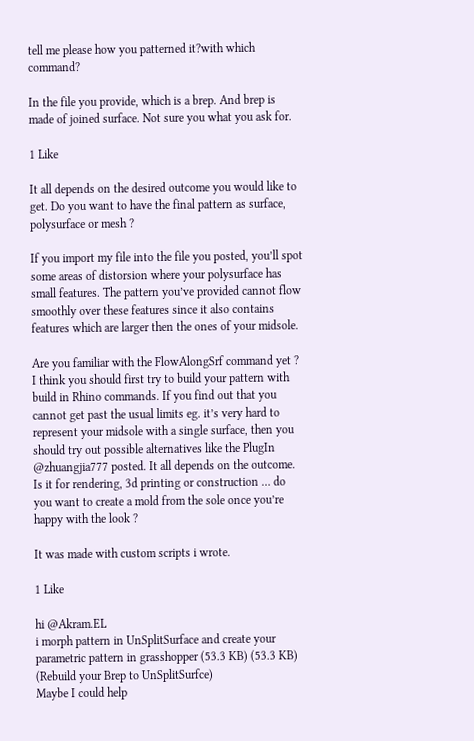tell me please how you patterned it?with which command?

In the file you provide, which is a brep. And brep is made of joined surface. Not sure you what you ask for.

1 Like

It all depends on the desired outcome you would like to get. Do you want to have the final pattern as surface, polysurface or mesh ?

If you import my file into the file you posted, you’ll spot some areas of distorsion where your polysurface has small features. The pattern you’ve provided cannot flow smoothly over these features since it also contains features which are larger then the ones of your midsole.

Are you familiar with the FlowAlongSrf command yet ? I think you should first try to build your pattern with build in Rhino commands. If you find out that you cannot get past the usual limits eg. it’s very hard to represent your midsole with a single surface, then you should try out possible alternatives like the PlugIn @zhuangjia777 posted. It all depends on the outcome. Is it for rendering, 3d printing or construction … do you want to create a mold from the sole once you’re happy with the look ?

It was made with custom scripts i wrote.

1 Like

hi @Akram.EL
i morph pattern in UnSplitSurface and create your parametric pattern in grasshopper (53.3 KB) (53.3 KB)
(Rebuild your Brep to UnSplitSurfce)
Maybe I could help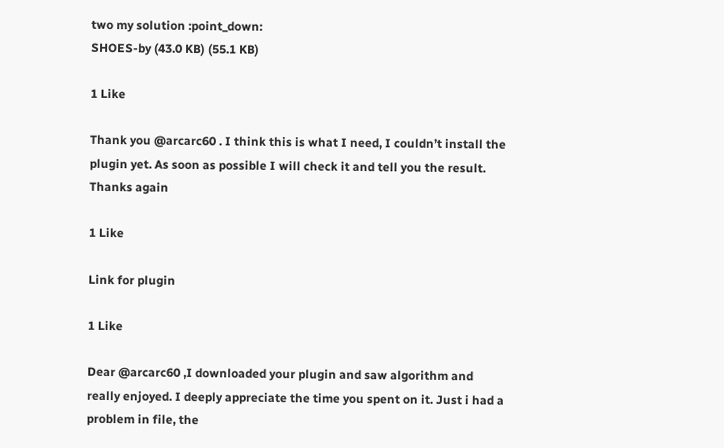two my solution :point_down:
SHOES-by (43.0 KB) (55.1 KB)

1 Like

Thank you @arcarc60 . I think this is what I need, I couldn’t install the plugin yet. As soon as possible I will check it and tell you the result. Thanks again

1 Like

Link for plugin

1 Like

Dear @arcarc60 ,I downloaded your plugin and saw algorithm and really enjoyed. I deeply appreciate the time you spent on it. Just i had a problem in file, the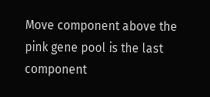Move component above the pink gene pool is the last component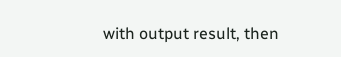with output result, then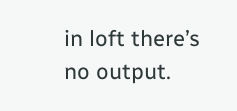in loft there’s no output.